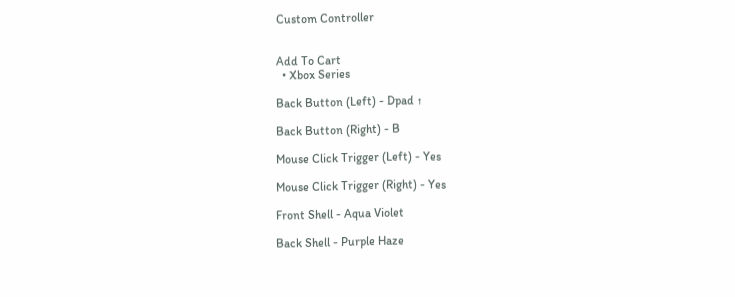Custom Controller


Add To Cart
  • Xbox Series

Back Button (Left) - Dpad ↑

Back Button (Right) - B

Mouse Click Trigger (Left) - Yes

Mouse Click Trigger (Right) - Yes

Front Shell - Aqua Violet

Back Shell - Purple Haze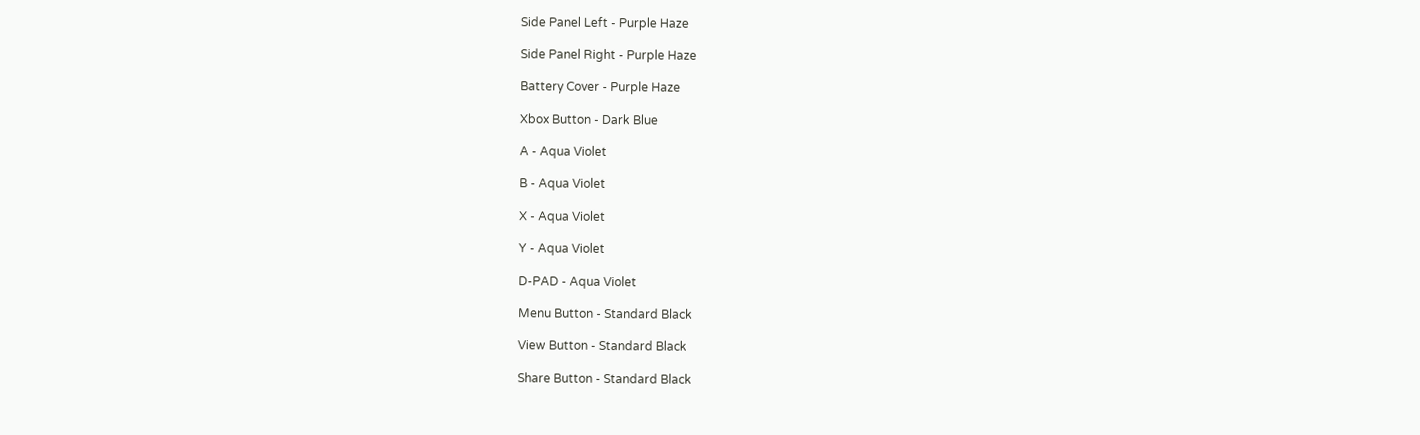Side Panel Left - Purple Haze

Side Panel Right - Purple Haze

Battery Cover - Purple Haze

Xbox Button - Dark Blue

A - Aqua Violet

B - Aqua Violet

X - Aqua Violet

Y - Aqua Violet

D-PAD - Aqua Violet

Menu Button - Standard Black

View Button - Standard Black

Share Button - Standard Black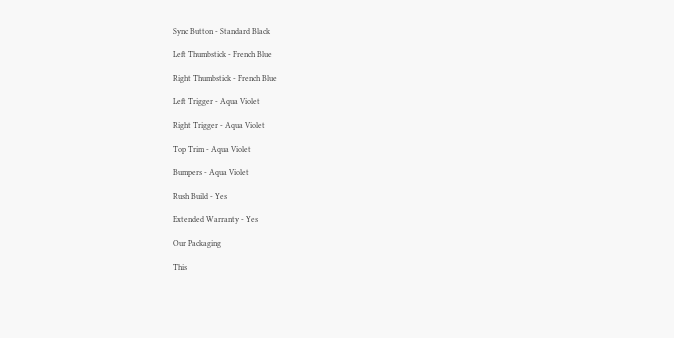Sync Button - Standard Black

Left Thumbstick - French Blue

Right Thumbstick - French Blue

Left Trigger - Aqua Violet

Right Trigger - Aqua Violet

Top Trim - Aqua Violet

Bumpers - Aqua Violet

Rush Build - Yes

Extended Warranty - Yes

Our Packaging

This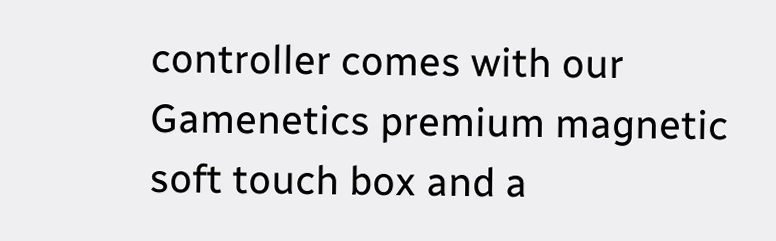controller comes with our Gamenetics premium magnetic soft touch box and a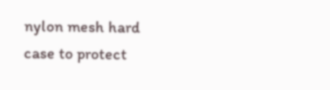nylon mesh hard case to protect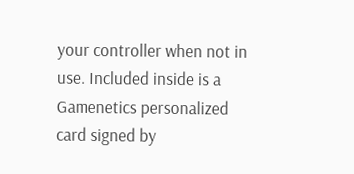your controller when not in use. Included inside is a Gamenetics personalized card signed by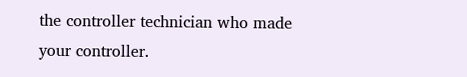the controller technician who made your controller.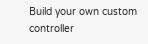Build your own custom controller